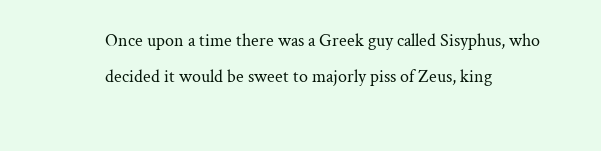Once upon a time there was a Greek guy called Sisyphus, who decided it would be sweet to majorly piss of Zeus, king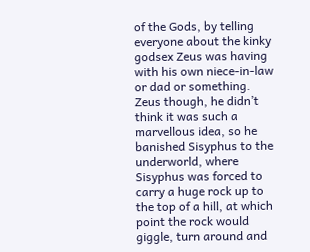of the Gods, by telling everyone about the kinky godsex Zeus was having with his own niece-in-law or dad or something. Zeus though, he didn’t think it was such a marvellous idea, so he banished Sisyphus to the underworld, where Sisyphus was forced to carry a huge rock up to the top of a hill, at which point the rock would giggle, turn around and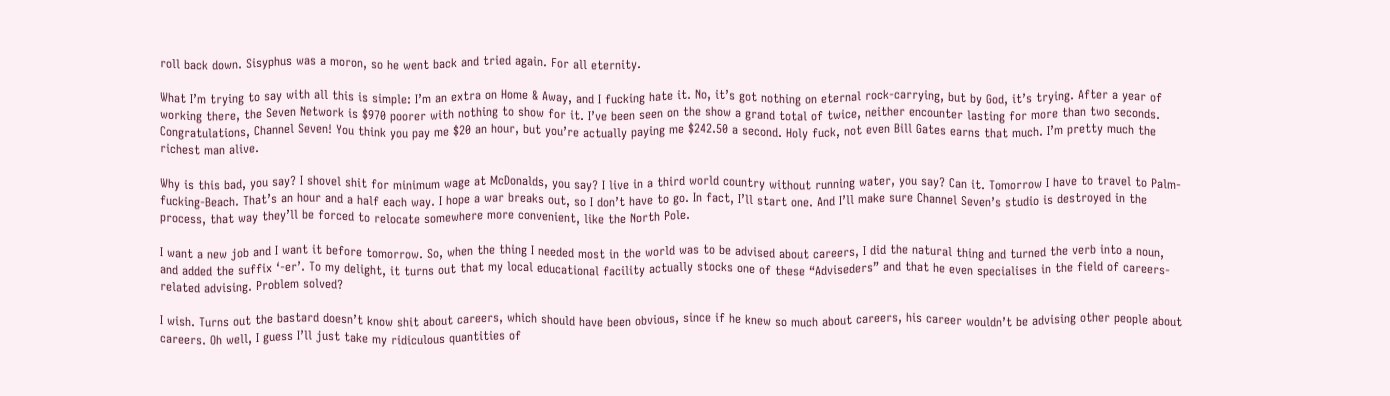roll back down. Sisyphus was a moron, so he went back and tried again. For all eternity.

What I’m trying to say with all this is simple: I’m an extra on Home & Away, and I fucking hate it. No, it’s got nothing on eternal rock-carrying, but by God, it’s trying. After a year of working there, the Seven Network is $970 poorer with nothing to show for it. I’ve been seen on the show a grand total of twice, neither encounter lasting for more than two seconds. Congratulations, Channel Seven! You think you pay me $20 an hour, but you’re actually paying me $242.50 a second. Holy fuck, not even Bill Gates earns that much. I’m pretty much the richest man alive.

Why is this bad, you say? I shovel shit for minimum wage at McDonalds, you say? I live in a third world country without running water, you say? Can it. Tomorrow I have to travel to Palm-fucking-Beach. That’s an hour and a half each way. I hope a war breaks out, so I don’t have to go. In fact, I’ll start one. And I’ll make sure Channel Seven’s studio is destroyed in the process, that way they’ll be forced to relocate somewhere more convenient, like the North Pole.

I want a new job and I want it before tomorrow. So, when the thing I needed most in the world was to be advised about careers, I did the natural thing and turned the verb into a noun, and added the suffix ‘-er’. To my delight, it turns out that my local educational facility actually stocks one of these “Adviseders” and that he even specialises in the field of careers-related advising. Problem solved?

I wish. Turns out the bastard doesn’t know shit about careers, which should have been obvious, since if he knew so much about careers, his career wouldn’t be advising other people about careers. Oh well, I guess I’ll just take my ridiculous quantities of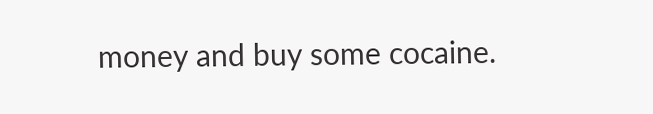money and buy some cocaine.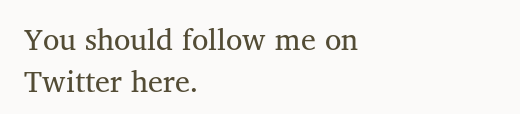You should follow me on Twitter here.